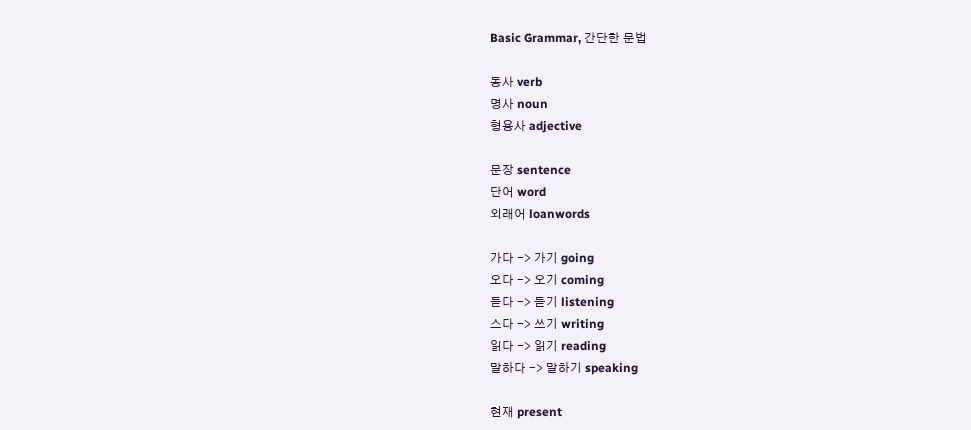Basic Grammar, 간단한 문법

동사 verb
명사 noun
형용사 adjective

문장 sentence
단어 word
외래어 loanwords

가다 -> 가기 going
오다 -> 오기 coming
듣다 -> 듣기 listening
스다 -> 쓰기 writing
읽다 -> 읽기 reading
말하다 -> 말하기 speaking

현재 present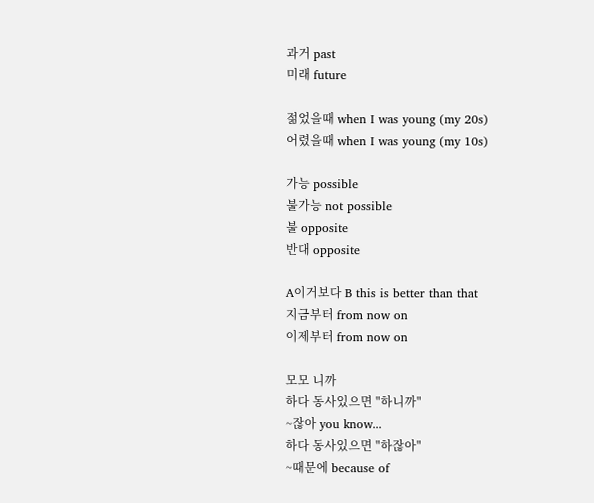과거 past
미래 future

젊었을때 when I was young (my 20s)
어렸을때 when I was young (my 10s)

가능 possible
불가능 not possible
불 opposite
반대 opposite

A이거보다 B this is better than that
지금부터 from now on
이제부터 from now on

모모 니까
하다 동사있으면 "하니까"
~잖아 you know...
하다 동사있으면 "하잖아"
~때문에 because of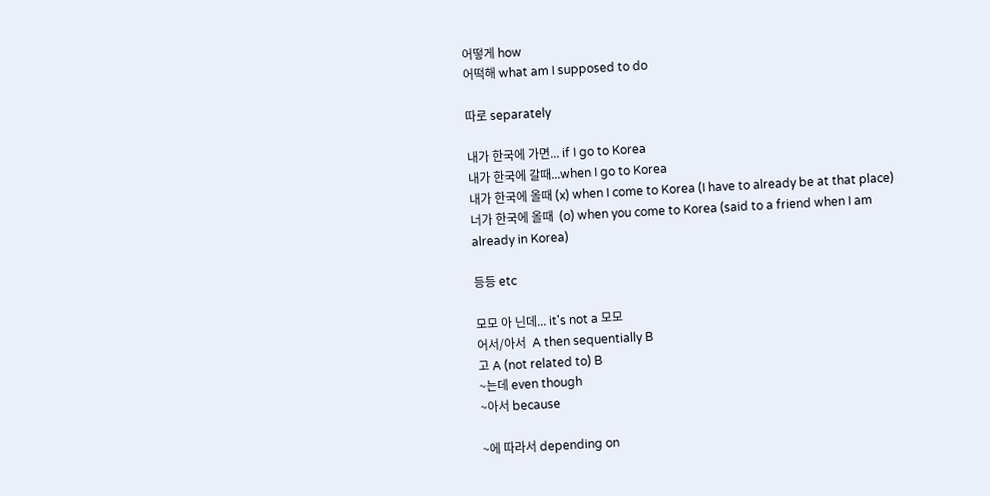어떻게 how
어떡해 what am I supposed to do

따로 separately

내가 한국에 가면... if I go to Korea
내가 한국에 갈때...when I go to Korea
내가 한국에 올때 (x) when I come to Korea (I have to already be at that place)
너가 한국에 올때  (o) when you come to Korea (said to a friend when I am already in Korea)

등등 etc

모모 아 닌데... it's not a 모모
어서/아서  A then sequentially B
고 A (not related to) B
~는데 even though
~아서 because

~에 따라서 depending on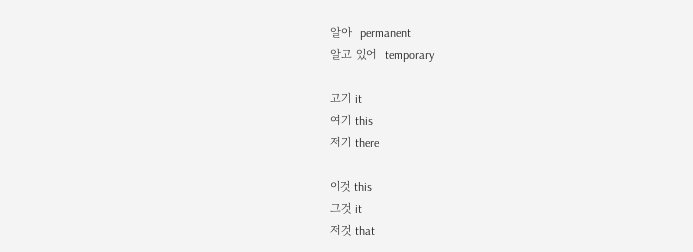알아  permanent
알고 있어  temporary

고기 it
여기 this
저기 there

이것 this
그것 it
저것 that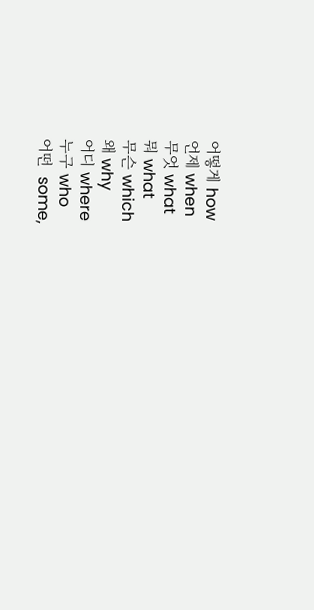어떻게 how
언제 when
무엇 what
뭐 what
무슨 which
왜 why
어디 where
누구 who
어떤  some,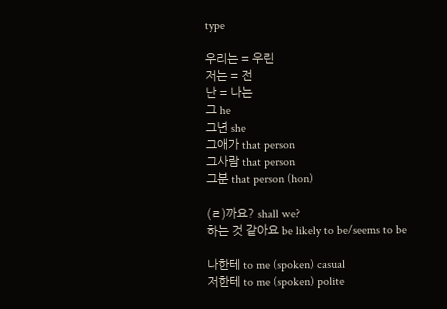type

우리는 = 우린
저는 = 전
난 = 나는
그 he
그년 she
그애가 that person
그사람 that person
그분 that person (hon)

(ㄹ)까요? shall we?
하는 것 같아요 be likely to be/seems to be

나한테 to me (spoken) casual
저한테 to me (spoken) polite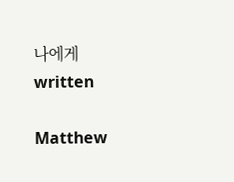나에게 written

Matthew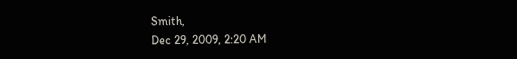Smith,
Dec 29, 2009, 2:20 AM